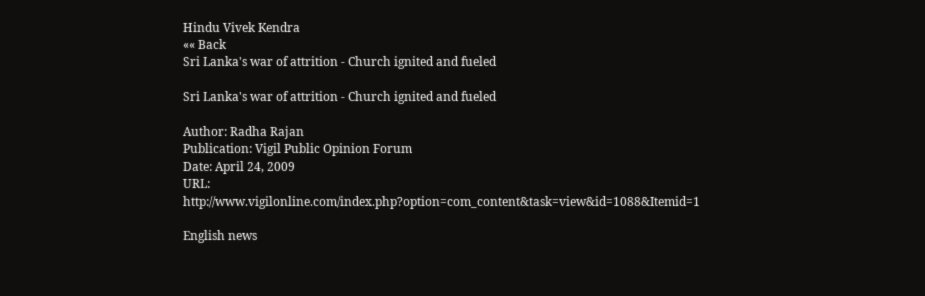Hindu Vivek Kendra
«« Back
Sri Lanka's war of attrition - Church ignited and fueled

Sri Lanka's war of attrition - Church ignited and fueled

Author: Radha Rajan
Publication: Vigil Public Opinion Forum
Date: April 24, 2009
URL: http://www.vigilonline.com/index.php?option=com_content&task=view&id=1088&Itemid=1

English news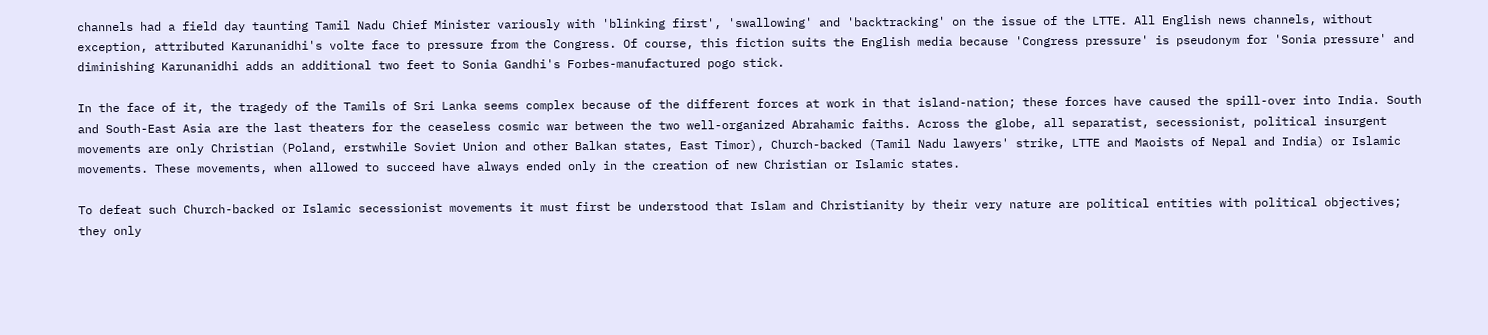channels had a field day taunting Tamil Nadu Chief Minister variously with 'blinking first', 'swallowing' and 'backtracking' on the issue of the LTTE. All English news channels, without exception, attributed Karunanidhi's volte face to pressure from the Congress. Of course, this fiction suits the English media because 'Congress pressure' is pseudonym for 'Sonia pressure' and diminishing Karunanidhi adds an additional two feet to Sonia Gandhi's Forbes-manufactured pogo stick.

In the face of it, the tragedy of the Tamils of Sri Lanka seems complex because of the different forces at work in that island-nation; these forces have caused the spill-over into India. South and South-East Asia are the last theaters for the ceaseless cosmic war between the two well-organized Abrahamic faiths. Across the globe, all separatist, secessionist, political insurgent movements are only Christian (Poland, erstwhile Soviet Union and other Balkan states, East Timor), Church-backed (Tamil Nadu lawyers' strike, LTTE and Maoists of Nepal and India) or Islamic movements. These movements, when allowed to succeed have always ended only in the creation of new Christian or Islamic states.

To defeat such Church-backed or Islamic secessionist movements it must first be understood that Islam and Christianity by their very nature are political entities with political objectives; they only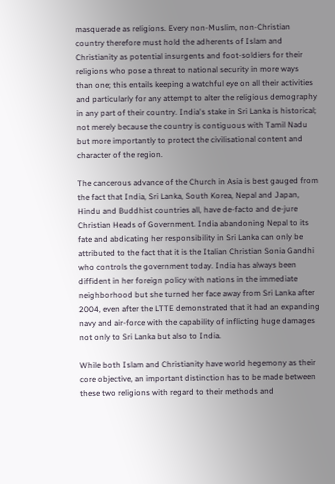masquerade as religions. Every non-Muslim, non-Christian country therefore must hold the adherents of Islam and Christianity as potential insurgents and foot-soldiers for their religions who pose a threat to national security in more ways than one; this entails keeping a watchful eye on all their activities and particularly for any attempt to alter the religious demography in any part of their country. India's stake in Sri Lanka is historical; not merely because the country is contiguous with Tamil Nadu but more importantly to protect the civilisational content and character of the region.

The cancerous advance of the Church in Asia is best gauged from the fact that India, Sri Lanka, South Korea, Nepal and Japan, Hindu and Buddhist countries all, have de-facto and de-jure Christian Heads of Government. India abandoning Nepal to its fate and abdicating her responsibility in Sri Lanka can only be attributed to the fact that it is the Italian Christian Sonia Gandhi who controls the government today. India has always been diffident in her foreign policy with nations in the immediate neighborhood but she turned her face away from Sri Lanka after 2004, even after the LTTE demonstrated that it had an expanding navy and air-force with the capability of inflicting huge damages not only to Sri Lanka but also to India.

While both Islam and Christianity have world hegemony as their core objective, an important distinction has to be made between these two religions with regard to their methods and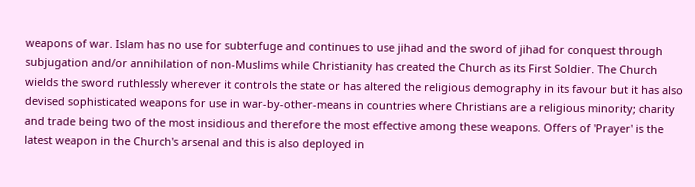weapons of war. Islam has no use for subterfuge and continues to use jihad and the sword of jihad for conquest through subjugation and/or annihilation of non-Muslims while Christianity has created the Church as its First Soldier. The Church wields the sword ruthlessly wherever it controls the state or has altered the religious demography in its favour but it has also devised sophisticated weapons for use in war-by-other-means in countries where Christians are a religious minority; charity and trade being two of the most insidious and therefore the most effective among these weapons. Offers of 'Prayer' is the latest weapon in the Church's arsenal and this is also deployed in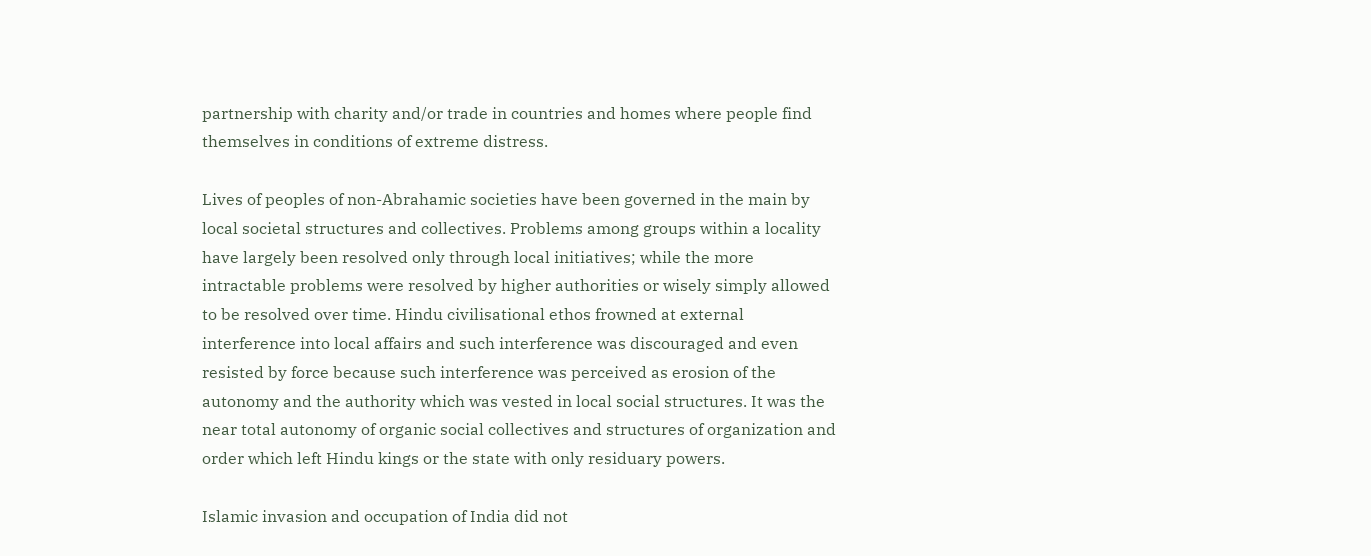partnership with charity and/or trade in countries and homes where people find themselves in conditions of extreme distress.

Lives of peoples of non-Abrahamic societies have been governed in the main by local societal structures and collectives. Problems among groups within a locality have largely been resolved only through local initiatives; while the more intractable problems were resolved by higher authorities or wisely simply allowed to be resolved over time. Hindu civilisational ethos frowned at external interference into local affairs and such interference was discouraged and even resisted by force because such interference was perceived as erosion of the autonomy and the authority which was vested in local social structures. It was the near total autonomy of organic social collectives and structures of organization and order which left Hindu kings or the state with only residuary powers.

Islamic invasion and occupation of India did not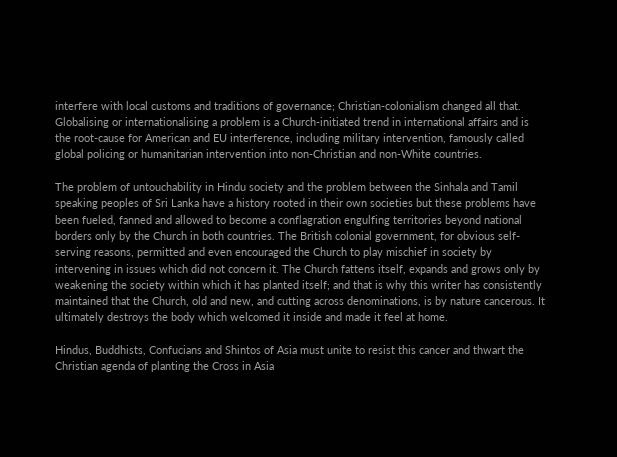interfere with local customs and traditions of governance; Christian-colonialism changed all that. Globalising or internationalising a problem is a Church-initiated trend in international affairs and is the root-cause for American and EU interference, including military intervention, famously called global policing or humanitarian intervention into non-Christian and non-White countries.

The problem of untouchability in Hindu society and the problem between the Sinhala and Tamil speaking peoples of Sri Lanka have a history rooted in their own societies but these problems have been fueled, fanned and allowed to become a conflagration engulfing territories beyond national borders only by the Church in both countries. The British colonial government, for obvious self-serving reasons, permitted and even encouraged the Church to play mischief in society by intervening in issues which did not concern it. The Church fattens itself, expands and grows only by weakening the society within which it has planted itself; and that is why this writer has consistently maintained that the Church, old and new, and cutting across denominations, is by nature cancerous. It ultimately destroys the body which welcomed it inside and made it feel at home.

Hindus, Buddhists, Confucians and Shintos of Asia must unite to resist this cancer and thwart the Christian agenda of planting the Cross in Asia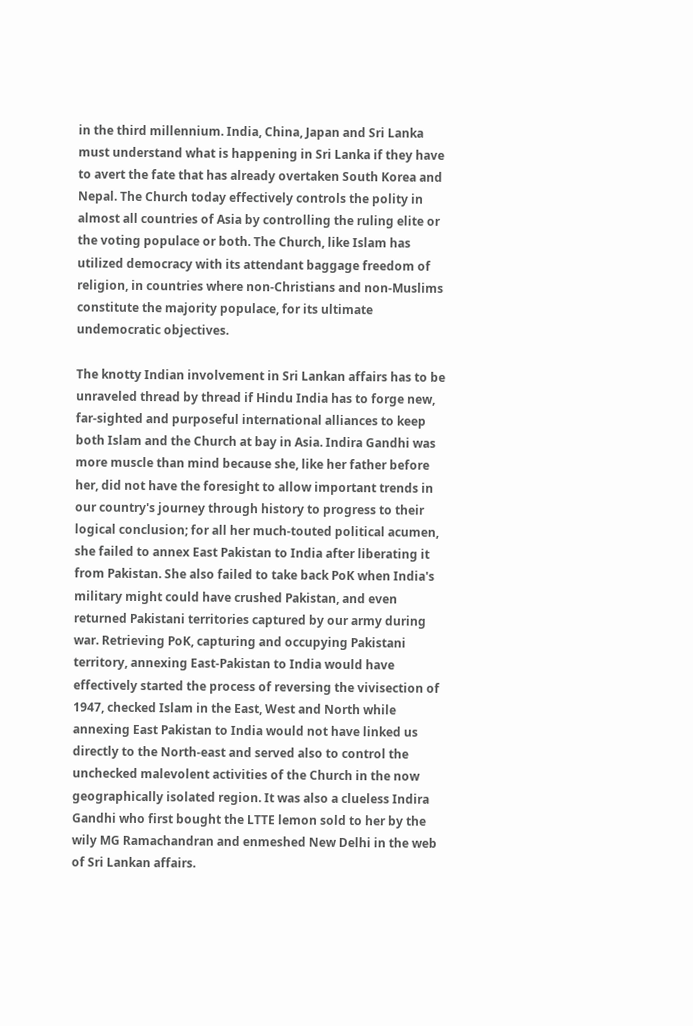in the third millennium. India, China, Japan and Sri Lanka must understand what is happening in Sri Lanka if they have to avert the fate that has already overtaken South Korea and Nepal. The Church today effectively controls the polity in almost all countries of Asia by controlling the ruling elite or the voting populace or both. The Church, like Islam has utilized democracy with its attendant baggage freedom of religion, in countries where non-Christians and non-Muslims constitute the majority populace, for its ultimate undemocratic objectives.

The knotty Indian involvement in Sri Lankan affairs has to be unraveled thread by thread if Hindu India has to forge new, far-sighted and purposeful international alliances to keep both Islam and the Church at bay in Asia. Indira Gandhi was more muscle than mind because she, like her father before her, did not have the foresight to allow important trends in our country's journey through history to progress to their logical conclusion; for all her much-touted political acumen, she failed to annex East Pakistan to India after liberating it from Pakistan. She also failed to take back PoK when India's military might could have crushed Pakistan, and even returned Pakistani territories captured by our army during war. Retrieving PoK, capturing and occupying Pakistani territory, annexing East-Pakistan to India would have effectively started the process of reversing the vivisection of 1947, checked Islam in the East, West and North while annexing East Pakistan to India would not have linked us directly to the North-east and served also to control the unchecked malevolent activities of the Church in the now geographically isolated region. It was also a clueless Indira Gandhi who first bought the LTTE lemon sold to her by the wily MG Ramachandran and enmeshed New Delhi in the web of Sri Lankan affairs.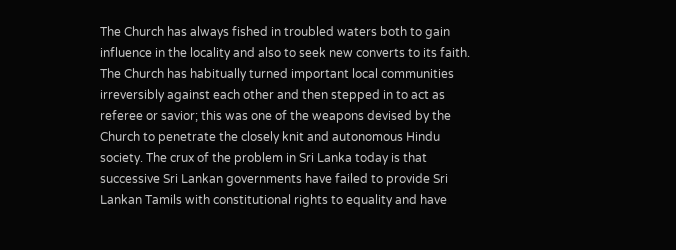The Church has always fished in troubled waters both to gain influence in the locality and also to seek new converts to its faith. The Church has habitually turned important local communities irreversibly against each other and then stepped in to act as referee or savior; this was one of the weapons devised by the Church to penetrate the closely knit and autonomous Hindu society. The crux of the problem in Sri Lanka today is that successive Sri Lankan governments have failed to provide Sri Lankan Tamils with constitutional rights to equality and have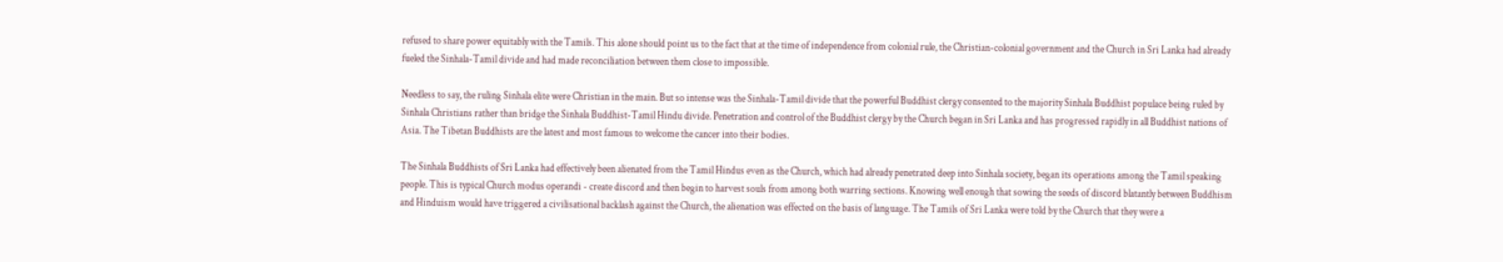refused to share power equitably with the Tamils. This alone should point us to the fact that at the time of independence from colonial rule, the Christian-colonial government and the Church in Sri Lanka had already fueled the Sinhala-Tamil divide and had made reconciliation between them close to impossible.

Needless to say, the ruling Sinhala elite were Christian in the main. But so intense was the Sinhala-Tamil divide that the powerful Buddhist clergy consented to the majority Sinhala Buddhist populace being ruled by Sinhala Christians rather than bridge the Sinhala Buddhist-Tamil Hindu divide. Penetration and control of the Buddhist clergy by the Church began in Sri Lanka and has progressed rapidly in all Buddhist nations of Asia. The Tibetan Buddhists are the latest and most famous to welcome the cancer into their bodies.

The Sinhala Buddhists of Sri Lanka had effectively been alienated from the Tamil Hindus even as the Church, which had already penetrated deep into Sinhala society, began its operations among the Tamil speaking people. This is typical Church modus operandi - create discord and then begin to harvest souls from among both warring sections. Knowing well enough that sowing the seeds of discord blatantly between Buddhism and Hinduism would have triggered a civilisational backlash against the Church, the alienation was effected on the basis of language. The Tamils of Sri Lanka were told by the Church that they were a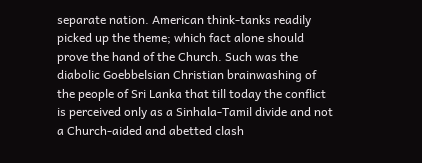separate nation. American think-tanks readily picked up the theme; which fact alone should prove the hand of the Church. Such was the diabolic Goebbelsian Christian brainwashing of the people of Sri Lanka that till today the conflict is perceived only as a Sinhala-Tamil divide and not a Church-aided and abetted clash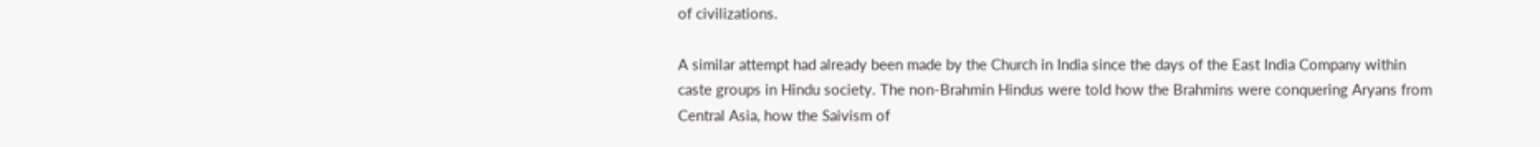of civilizations.

A similar attempt had already been made by the Church in India since the days of the East India Company within caste groups in Hindu society. The non-Brahmin Hindus were told how the Brahmins were conquering Aryans from Central Asia, how the Saivism of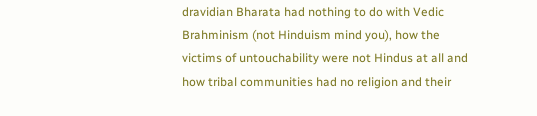dravidian Bharata had nothing to do with Vedic Brahminism (not Hinduism mind you), how the victims of untouchability were not Hindus at all and how tribal communities had no religion and their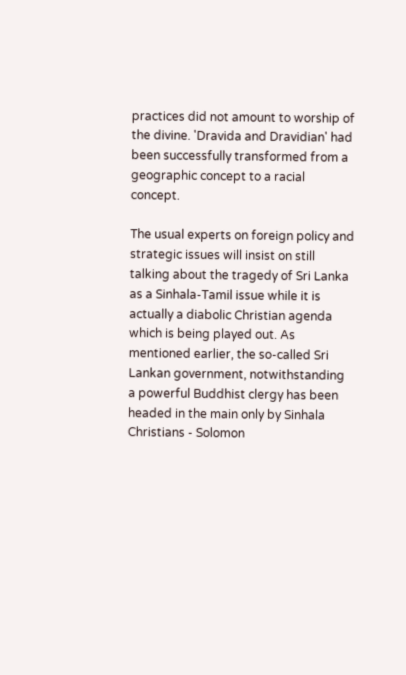practices did not amount to worship of the divine. 'Dravida and Dravidian' had been successfully transformed from a geographic concept to a racial concept.

The usual experts on foreign policy and strategic issues will insist on still talking about the tragedy of Sri Lanka as a Sinhala-Tamil issue while it is actually a diabolic Christian agenda which is being played out. As mentioned earlier, the so-called Sri Lankan government, notwithstanding a powerful Buddhist clergy has been headed in the main only by Sinhala Christians - Solomon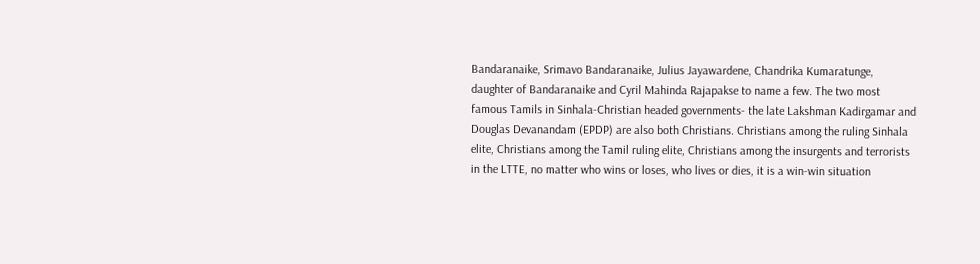Bandaranaike, Srimavo Bandaranaike, Julius Jayawardene, Chandrika Kumaratunge, daughter of Bandaranaike and Cyril Mahinda Rajapakse to name a few. The two most famous Tamils in Sinhala-Christian headed governments- the late Lakshman Kadirgamar and Douglas Devanandam (EPDP) are also both Christians. Christians among the ruling Sinhala elite, Christians among the Tamil ruling elite, Christians among the insurgents and terrorists in the LTTE, no matter who wins or loses, who lives or dies, it is a win-win situation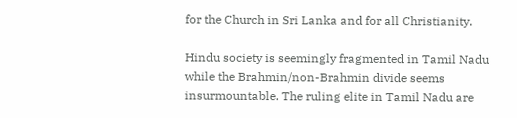for the Church in Sri Lanka and for all Christianity.

Hindu society is seemingly fragmented in Tamil Nadu while the Brahmin/non-Brahmin divide seems insurmountable. The ruling elite in Tamil Nadu are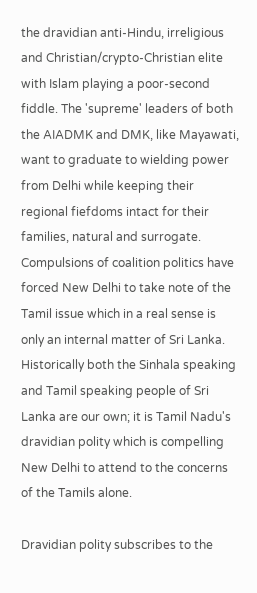the dravidian anti-Hindu, irreligious and Christian/crypto-Christian elite with Islam playing a poor-second fiddle. The 'supreme' leaders of both the AIADMK and DMK, like Mayawati, want to graduate to wielding power from Delhi while keeping their regional fiefdoms intact for their families, natural and surrogate. Compulsions of coalition politics have forced New Delhi to take note of the Tamil issue which in a real sense is only an internal matter of Sri Lanka. Historically both the Sinhala speaking and Tamil speaking people of Sri Lanka are our own; it is Tamil Nadu's dravidian polity which is compelling New Delhi to attend to the concerns of the Tamils alone.

Dravidian polity subscribes to the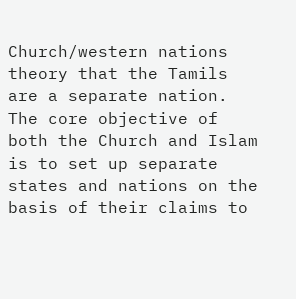Church/western nations theory that the Tamils are a separate nation. The core objective of both the Church and Islam is to set up separate states and nations on the basis of their claims to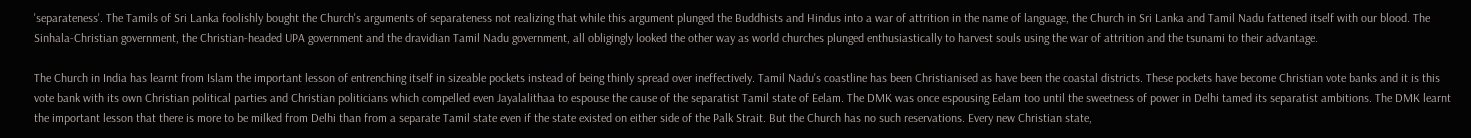'separateness'. The Tamils of Sri Lanka foolishly bought the Church's arguments of separateness not realizing that while this argument plunged the Buddhists and Hindus into a war of attrition in the name of language, the Church in Sri Lanka and Tamil Nadu fattened itself with our blood. The Sinhala-Christian government, the Christian-headed UPA government and the dravidian Tamil Nadu government, all obligingly looked the other way as world churches plunged enthusiastically to harvest souls using the war of attrition and the tsunami to their advantage.

The Church in India has learnt from Islam the important lesson of entrenching itself in sizeable pockets instead of being thinly spread over ineffectively. Tamil Nadu's coastline has been Christianised as have been the coastal districts. These pockets have become Christian vote banks and it is this vote bank with its own Christian political parties and Christian politicians which compelled even Jayalalithaa to espouse the cause of the separatist Tamil state of Eelam. The DMK was once espousing Eelam too until the sweetness of power in Delhi tamed its separatist ambitions. The DMK learnt the important lesson that there is more to be milked from Delhi than from a separate Tamil state even if the state existed on either side of the Palk Strait. But the Church has no such reservations. Every new Christian state,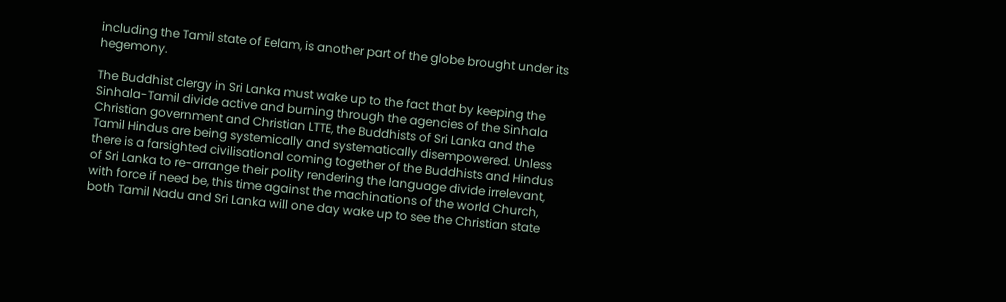including the Tamil state of Eelam, is another part of the globe brought under its hegemony.

The Buddhist clergy in Sri Lanka must wake up to the fact that by keeping the Sinhala-Tamil divide active and burning through the agencies of the Sinhala Christian government and Christian LTTE, the Buddhists of Sri Lanka and the Tamil Hindus are being systemically and systematically disempowered. Unless there is a farsighted civilisational coming together of the Buddhists and Hindus of Sri Lanka to re-arrange their polity rendering the language divide irrelevant, with force if need be, this time against the machinations of the world Church, both Tamil Nadu and Sri Lanka will one day wake up to see the Christian state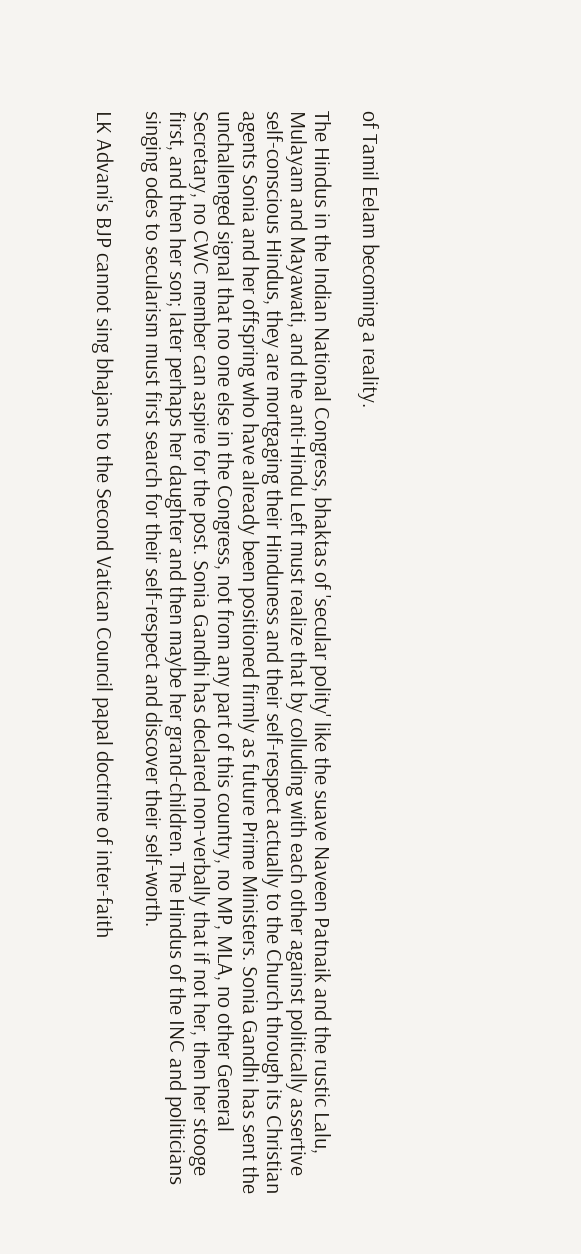of Tamil Eelam becoming a reality.

The Hindus in the Indian National Congress, bhaktas of 'secular polity' like the suave Naveen Patnaik and the rustic Lalu, Mulayam and Mayawati, and the anti-Hindu Left must realize that by colluding with each other against politically assertive self-conscious Hindus, they are mortgaging their Hinduness and their self-respect actually to the Church through its Christian agents Sonia and her offspring who have already been positioned firmly as future Prime Ministers. Sonia Gandhi has sent the unchallenged signal that no one else in the Congress, not from any part of this country, no MP, MLA, no other General Secretary, no CWC member can aspire for the post. Sonia Gandhi has declared non-verbally that if not her, then her stooge first, and then her son; later perhaps her daughter and then maybe her grand-children. The Hindus of the INC and politicians singing odes to secularism must first search for their self-respect and discover their self-worth.

LK Advani's BJP cannot sing bhajans to the Second Vatican Council papal doctrine of inter-faith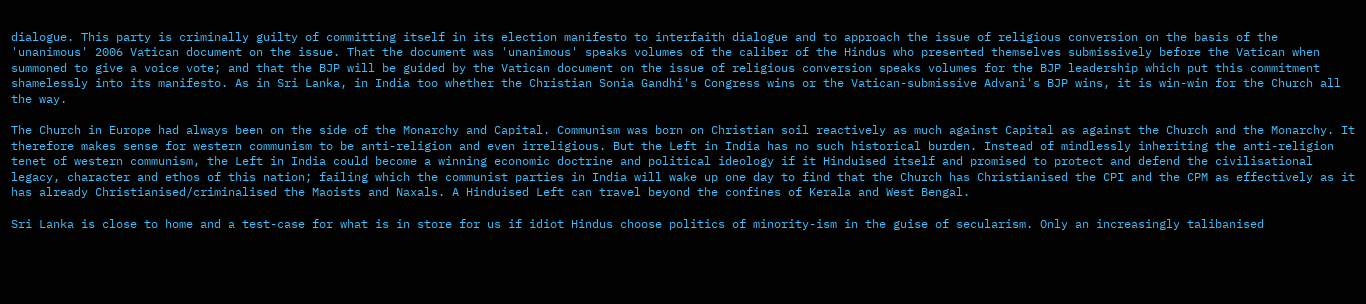dialogue. This party is criminally guilty of committing itself in its election manifesto to interfaith dialogue and to approach the issue of religious conversion on the basis of the 'unanimous' 2006 Vatican document on the issue. That the document was 'unanimous' speaks volumes of the caliber of the Hindus who presented themselves submissively before the Vatican when summoned to give a voice vote; and that the BJP will be guided by the Vatican document on the issue of religious conversion speaks volumes for the BJP leadership which put this commitment shamelessly into its manifesto. As in Sri Lanka, in India too whether the Christian Sonia Gandhi's Congress wins or the Vatican-submissive Advani's BJP wins, it is win-win for the Church all the way.

The Church in Europe had always been on the side of the Monarchy and Capital. Communism was born on Christian soil reactively as much against Capital as against the Church and the Monarchy. It therefore makes sense for western communism to be anti-religion and even irreligious. But the Left in India has no such historical burden. Instead of mindlessly inheriting the anti-religion tenet of western communism, the Left in India could become a winning economic doctrine and political ideology if it Hinduised itself and promised to protect and defend the civilisational legacy, character and ethos of this nation; failing which the communist parties in India will wake up one day to find that the Church has Christianised the CPI and the CPM as effectively as it has already Christianised/criminalised the Maoists and Naxals. A Hinduised Left can travel beyond the confines of Kerala and West Bengal.

Sri Lanka is close to home and a test-case for what is in store for us if idiot Hindus choose politics of minority-ism in the guise of secularism. Only an increasingly talibanised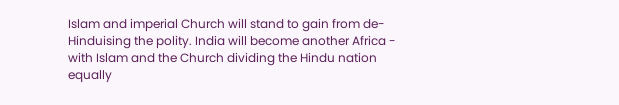Islam and imperial Church will stand to gain from de-Hinduising the polity. India will become another Africa - with Islam and the Church dividing the Hindu nation equally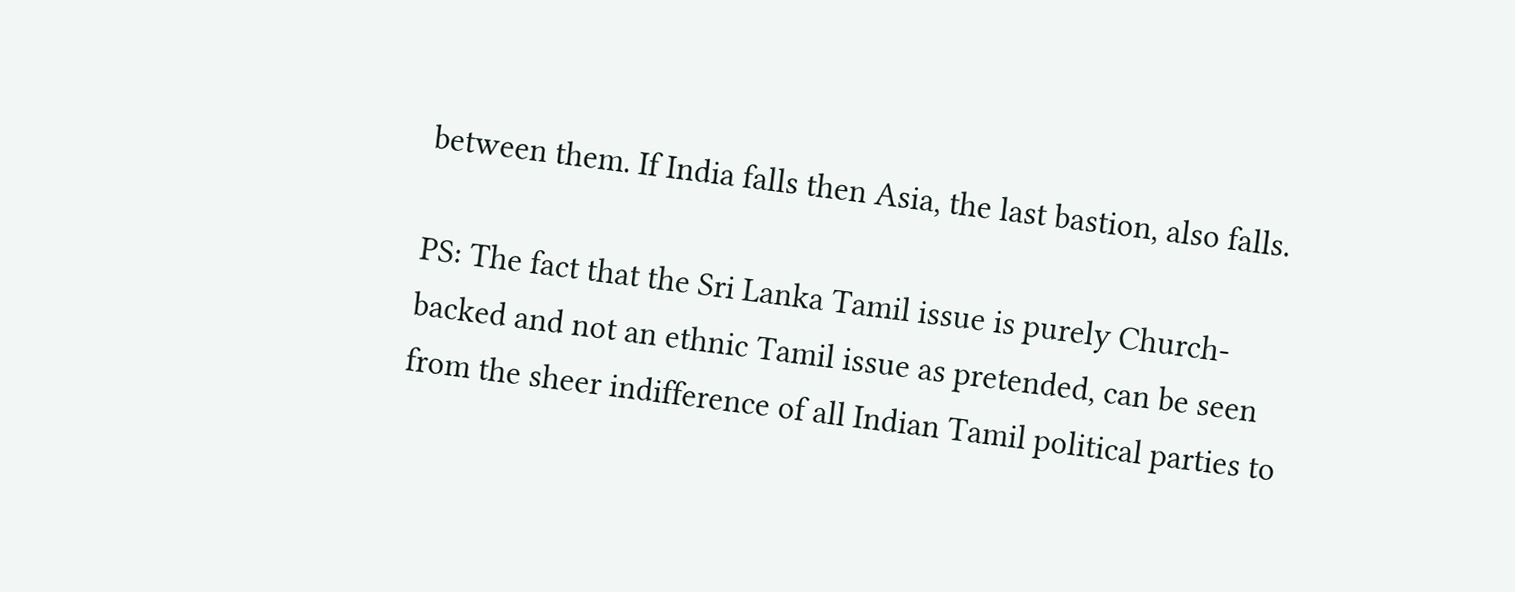between them. If India falls then Asia, the last bastion, also falls.

PS: The fact that the Sri Lanka Tamil issue is purely Church-backed and not an ethnic Tamil issue as pretended, can be seen from the sheer indifference of all Indian Tamil political parties to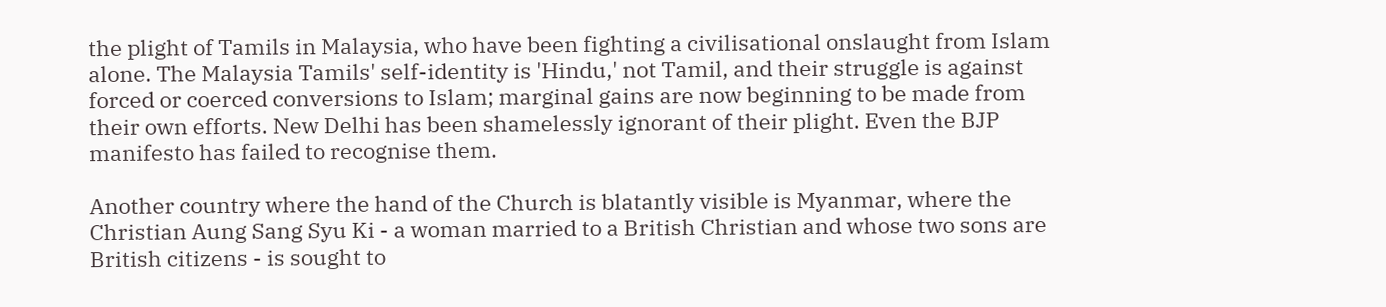the plight of Tamils in Malaysia, who have been fighting a civilisational onslaught from Islam alone. The Malaysia Tamils' self-identity is 'Hindu,' not Tamil, and their struggle is against forced or coerced conversions to Islam; marginal gains are now beginning to be made from their own efforts. New Delhi has been shamelessly ignorant of their plight. Even the BJP manifesto has failed to recognise them.

Another country where the hand of the Church is blatantly visible is Myanmar, where the Christian Aung Sang Syu Ki - a woman married to a British Christian and whose two sons are British citizens - is sought to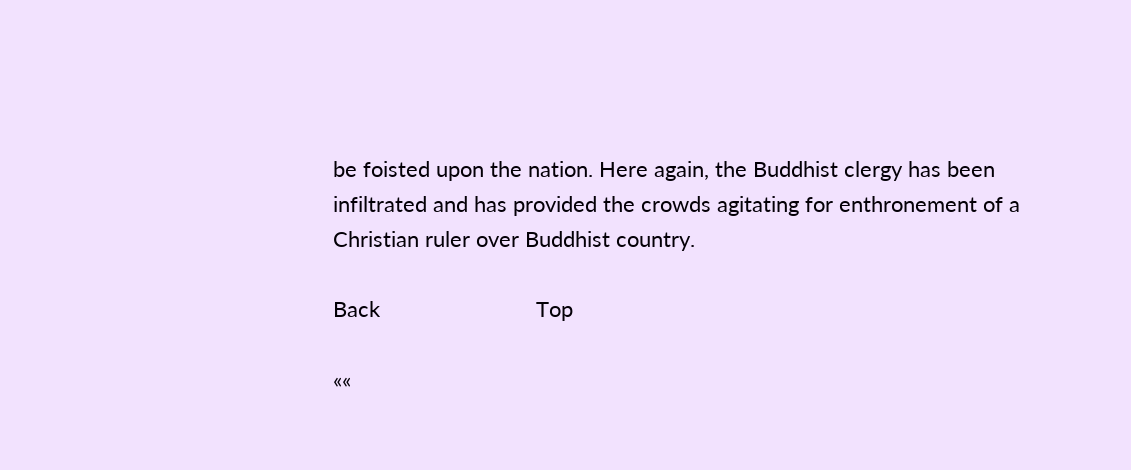be foisted upon the nation. Here again, the Buddhist clergy has been infiltrated and has provided the crowds agitating for enthronement of a Christian ruler over Buddhist country.

Back                          Top

««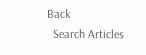Back
  Search Articles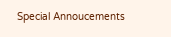Special Annoucements